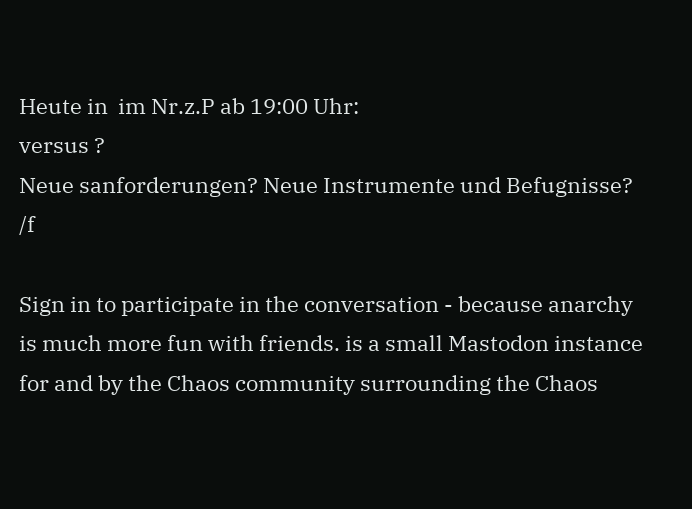Heute in  im Nr.z.P ab 19:00 Uhr:
versus ?
Neue sanforderungen? Neue Instrumente und Befugnisse? /f

Sign in to participate in the conversation - because anarchy is much more fun with friends. is a small Mastodon instance for and by the Chaos community surrounding the Chaos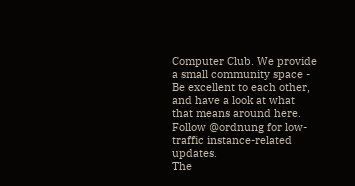Computer Club. We provide a small community space - Be excellent to each other, and have a look at what that means around here.
Follow @ordnung for low-traffic instance-related updates.
The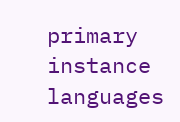primary instance languages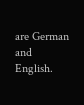are German and English.